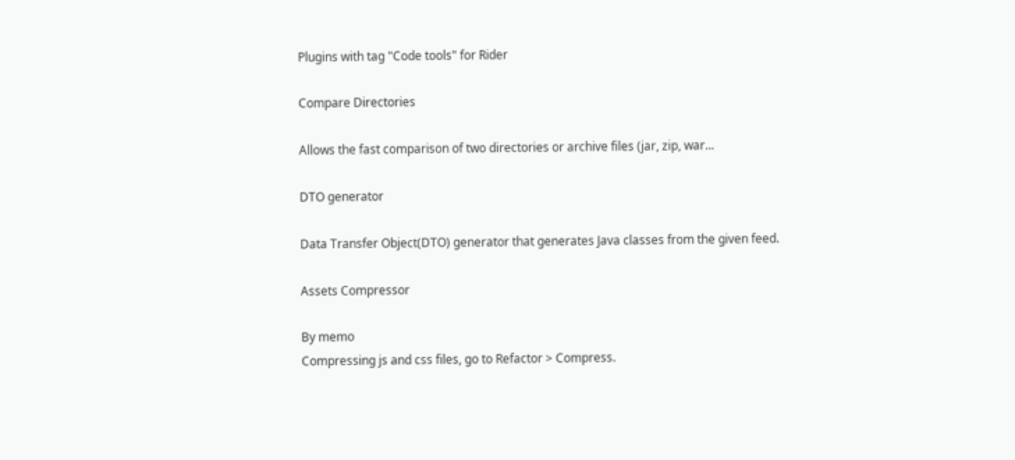Plugins with tag "Code tools" for Rider

Compare Directories

Allows the fast comparison of two directories or archive files (jar, zip, war...

DTO generator

Data Transfer Object(DTO) generator that generates Java classes from the given feed.

Assets Compressor

By memo
Compressing js and css files, go to Refactor > Compress.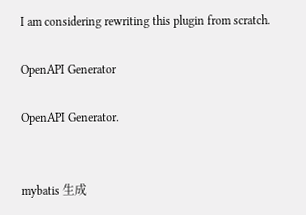I am considering rewriting this plugin from scratch.

OpenAPI Generator

OpenAPI Generator.


mybatis 生成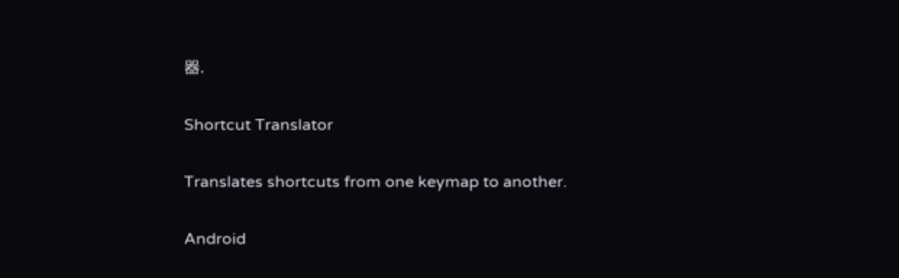器.

Shortcut Translator

Translates shortcuts from one keymap to another.

Android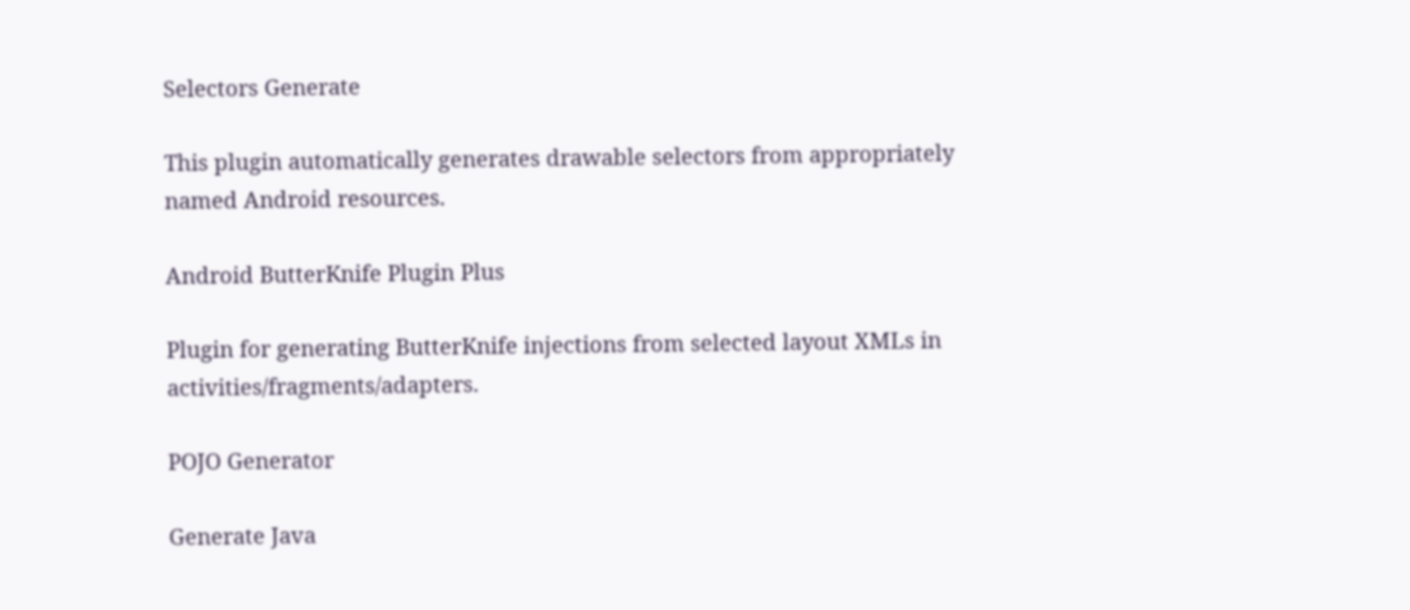Selectors Generate

This plugin automatically generates drawable selectors from appropriately named Android resources.

Android ButterKnife Plugin Plus

Plugin for generating ButterKnife injections from selected layout XMLs in activities/fragments/adapters.

POJO Generator

Generate Java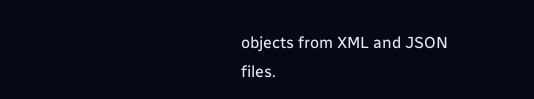objects from XML and JSON files.